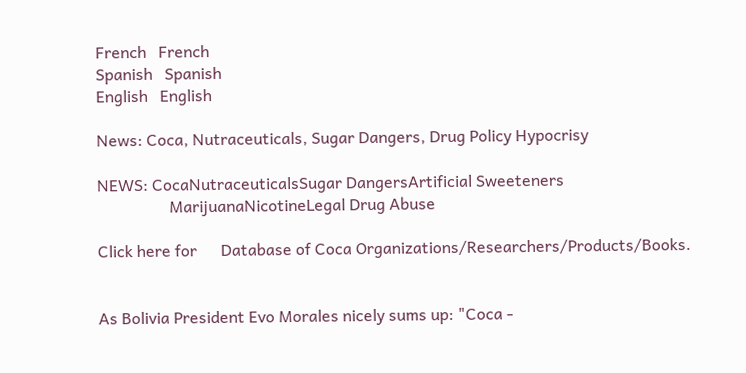French   French
Spanish   Spanish
English   English

News: Coca, Nutraceuticals, Sugar Dangers, Drug Policy Hypocrisy

NEWS: CocaNutraceuticalsSugar DangersArtificial Sweeteners
                  MarijuanaNicotineLegal Drug Abuse

Click here for      Database of Coca Organizations/Researchers/Products/Books.


As Bolivia President Evo Morales nicely sums up: "Coca -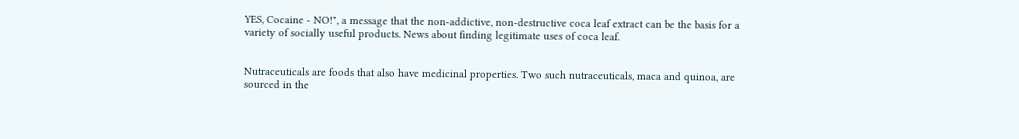YES, Cocaine - NO!", a message that the non-addictive, non-destructive coca leaf extract can be the basis for a variety of socially useful products. News about finding legitimate uses of coca leaf.


Nutraceuticals are foods that also have medicinal properties. Two such nutraceuticals, maca and quinoa, are sourced in the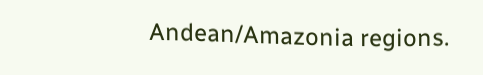Andean/Amazonia regions.